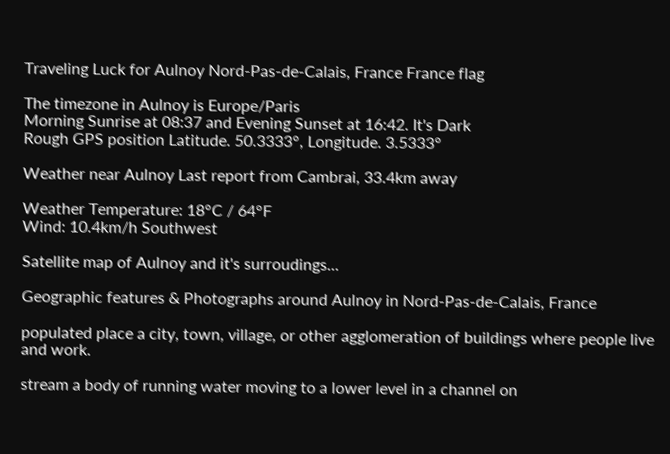Traveling Luck for Aulnoy Nord-Pas-de-Calais, France France flag

The timezone in Aulnoy is Europe/Paris
Morning Sunrise at 08:37 and Evening Sunset at 16:42. It's Dark
Rough GPS position Latitude. 50.3333°, Longitude. 3.5333°

Weather near Aulnoy Last report from Cambrai, 33.4km away

Weather Temperature: 18°C / 64°F
Wind: 10.4km/h Southwest

Satellite map of Aulnoy and it's surroudings...

Geographic features & Photographs around Aulnoy in Nord-Pas-de-Calais, France

populated place a city, town, village, or other agglomeration of buildings where people live and work.

stream a body of running water moving to a lower level in a channel on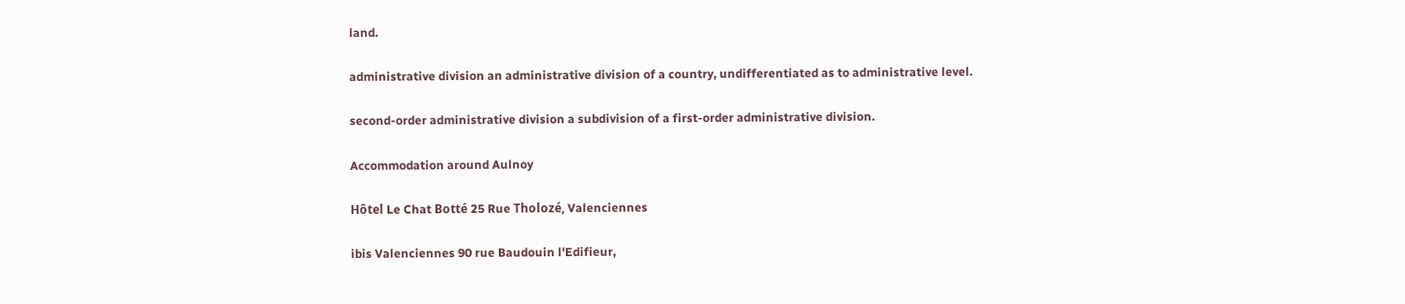land.

administrative division an administrative division of a country, undifferentiated as to administrative level.

second-order administrative division a subdivision of a first-order administrative division.

Accommodation around Aulnoy

Hôtel Le Chat Botté 25 Rue Tholozé, Valenciennes

ibis Valenciennes 90 rue Baudouin l'Edifieur,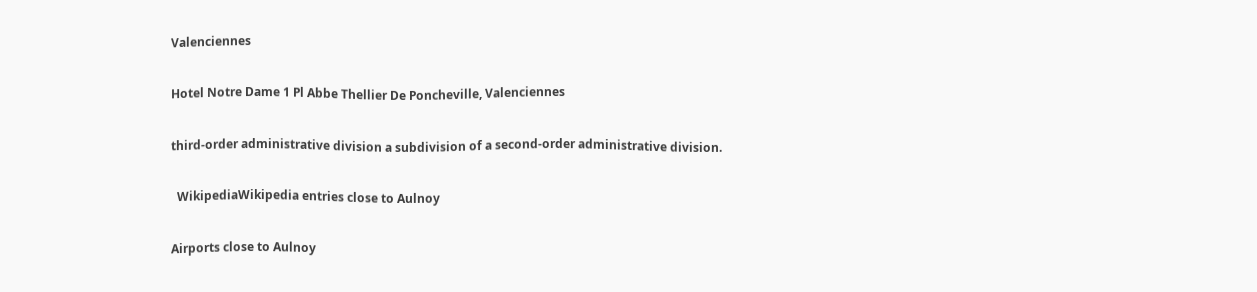Valenciennes

Hotel Notre Dame 1 Pl Abbe Thellier De Poncheville, Valenciennes

third-order administrative division a subdivision of a second-order administrative division.

  WikipediaWikipedia entries close to Aulnoy

Airports close to Aulnoy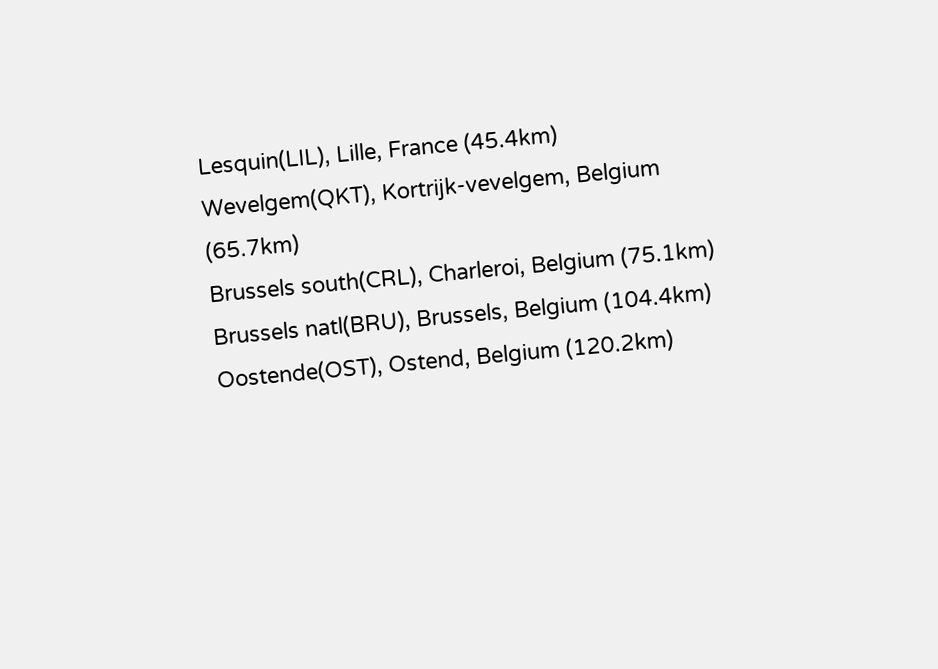Lesquin(LIL), Lille, France (45.4km)
Wevelgem(QKT), Kortrijk-vevelgem, Belgium (65.7km)
Brussels south(CRL), Charleroi, Belgium (75.1km)
Brussels natl(BRU), Brussels, Belgium (104.4km)
Oostende(OST), Ostend, Belgium (120.2km)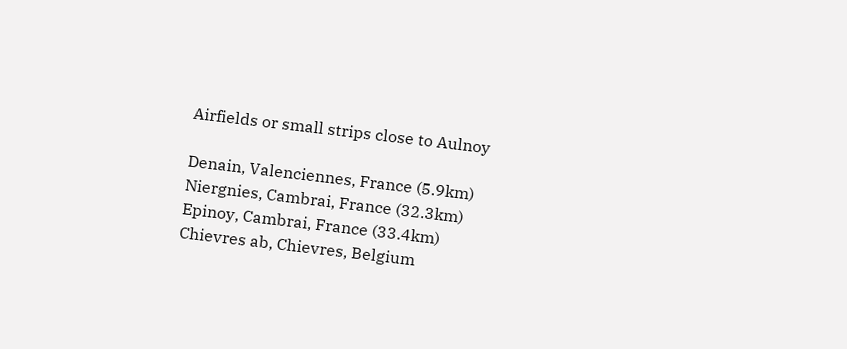Airfields or small strips close to Aulnoy

Denain, Valenciennes, France (5.9km)
Niergnies, Cambrai, France (32.3km)
Epinoy, Cambrai, France (33.4km)
Chievres ab, Chievres, Belgium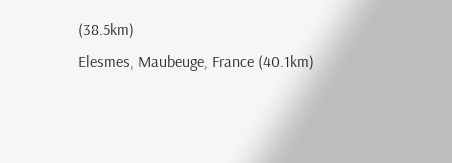(38.5km)
Elesmes, Maubeuge, France (40.1km)